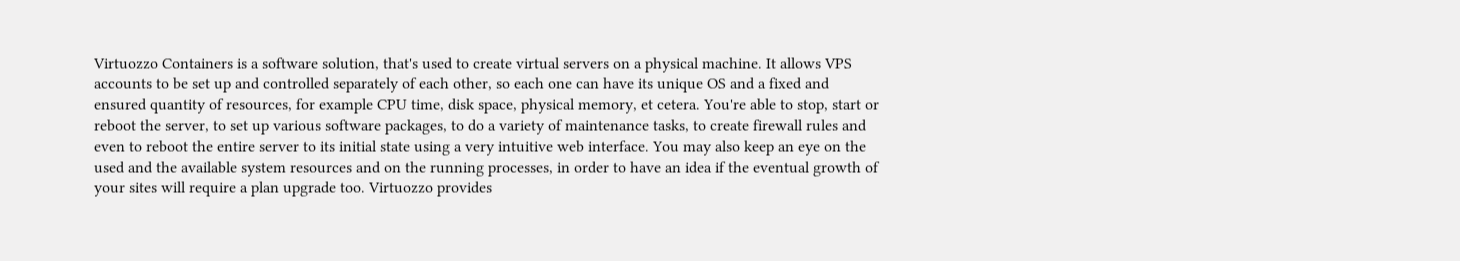Virtuozzo Containers is a software solution, that's used to create virtual servers on a physical machine. It allows VPS accounts to be set up and controlled separately of each other, so each one can have its unique OS and a fixed and ensured quantity of resources, for example CPU time, disk space, physical memory, et cetera. You're able to stop, start or reboot the server, to set up various software packages, to do a variety of maintenance tasks, to create firewall rules and even to reboot the entire server to its initial state using a very intuitive web interface. You may also keep an eye on the used and the available system resources and on the running processes, in order to have an idea if the eventual growth of your sites will require a plan upgrade too. Virtuozzo provides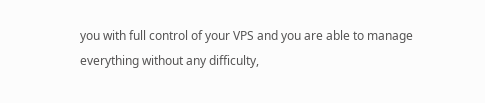you with full control of your VPS and you are able to manage everything without any difficulty,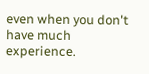even when you don't have much experience.